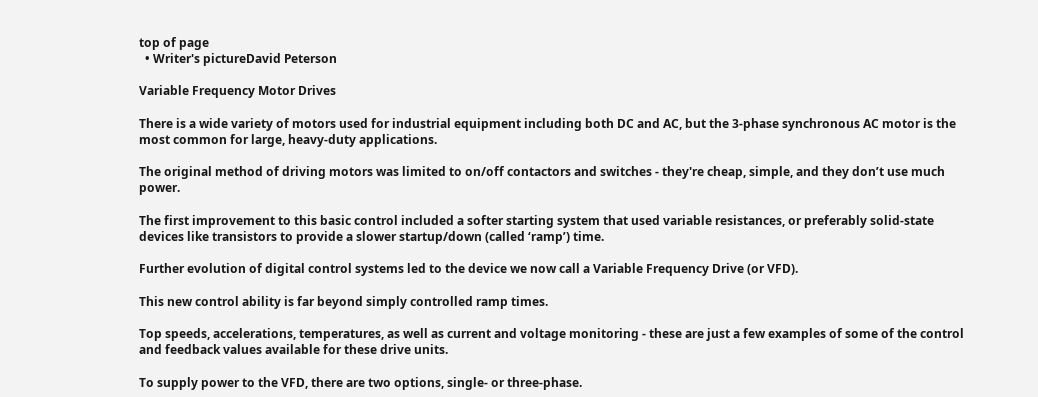top of page
  • Writer's pictureDavid Peterson

Variable Frequency Motor Drives

There is a wide variety of motors used for industrial equipment including both DC and AC, but the 3-phase synchronous AC motor is the most common for large, heavy-duty applications.

The original method of driving motors was limited to on/off contactors and switches - they're cheap, simple, and they don’t use much power.

The first improvement to this basic control included a softer starting system that used variable resistances, or preferably solid-state devices like transistors to provide a slower startup/down (called ‘ramp’) time.

Further evolution of digital control systems led to the device we now call a Variable Frequency Drive (or VFD).

This new control ability is far beyond simply controlled ramp times.

Top speeds, accelerations, temperatures, as well as current and voltage monitoring - these are just a few examples of some of the control and feedback values available for these drive units.

To supply power to the VFD, there are two options, single- or three-phase.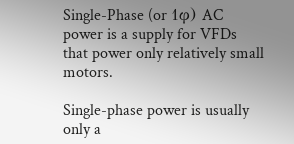Single-Phase (or 1φ) AC power is a supply for VFDs that power only relatively small motors.

Single-phase power is usually only a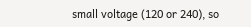small voltage (120 or 240), so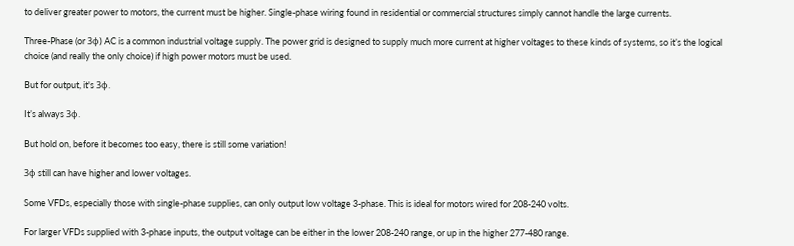to deliver greater power to motors, the current must be higher. Single-phase wiring found in residential or commercial structures simply cannot handle the large currents.

Three-Phase (or 3φ) AC is a common industrial voltage supply. The power grid is designed to supply much more current at higher voltages to these kinds of systems, so it’s the logical choice (and really the only choice) if high power motors must be used.

But for output, it's 3φ.

It’s always 3φ.

But hold on, before it becomes too easy, there is still some variation!

3φ still can have higher and lower voltages.

Some VFDs, especially those with single-phase supplies, can only output low voltage 3-phase. This is ideal for motors wired for 208-240 volts.

For larger VFDs supplied with 3-phase inputs, the output voltage can be either in the lower 208-240 range, or up in the higher 277-480 range.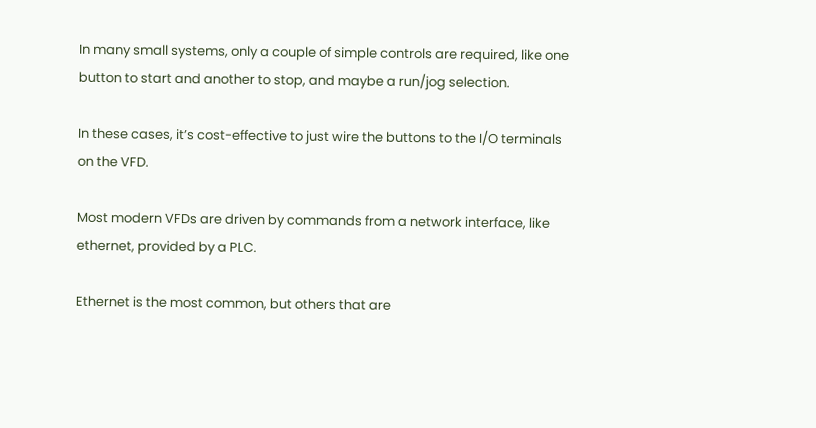In many small systems, only a couple of simple controls are required, like one button to start and another to stop, and maybe a run/jog selection.

In these cases, it’s cost-effective to just wire the buttons to the I/O terminals on the VFD.

Most modern VFDs are driven by commands from a network interface, like ethernet, provided by a PLC.

Ethernet is the most common, but others that are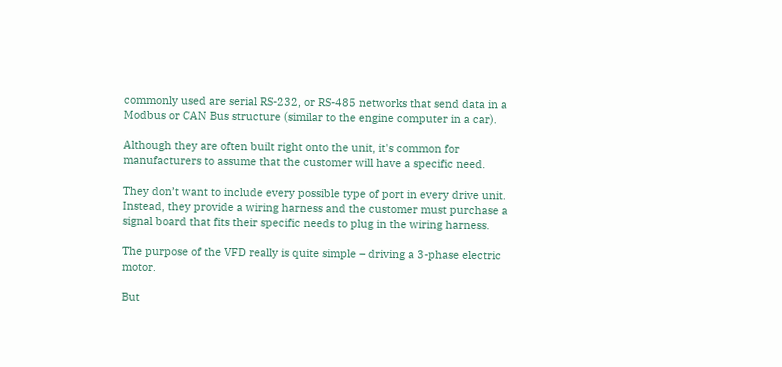commonly used are serial RS-232, or RS-485 networks that send data in a Modbus or CAN Bus structure (similar to the engine computer in a car).

Although they are often built right onto the unit, it's common for manufacturers to assume that the customer will have a specific need.

They don’t want to include every possible type of port in every drive unit. Instead, they provide a wiring harness and the customer must purchase a signal board that fits their specific needs to plug in the wiring harness.

The purpose of the VFD really is quite simple – driving a 3-phase electric motor.

But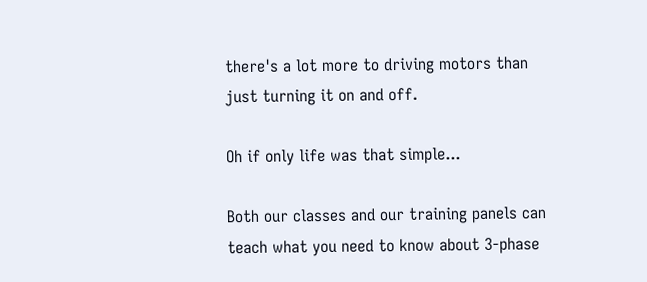there's a lot more to driving motors than just turning it on and off.

Oh if only life was that simple...

Both our classes and our training panels can teach what you need to know about 3-phase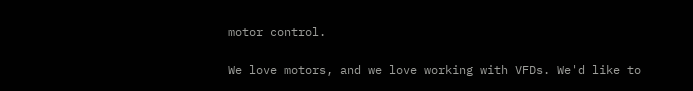motor control.

We love motors, and we love working with VFDs. We'd like to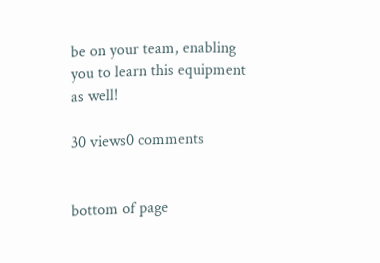be on your team, enabling you to learn this equipment as well!

30 views0 comments


bottom of page